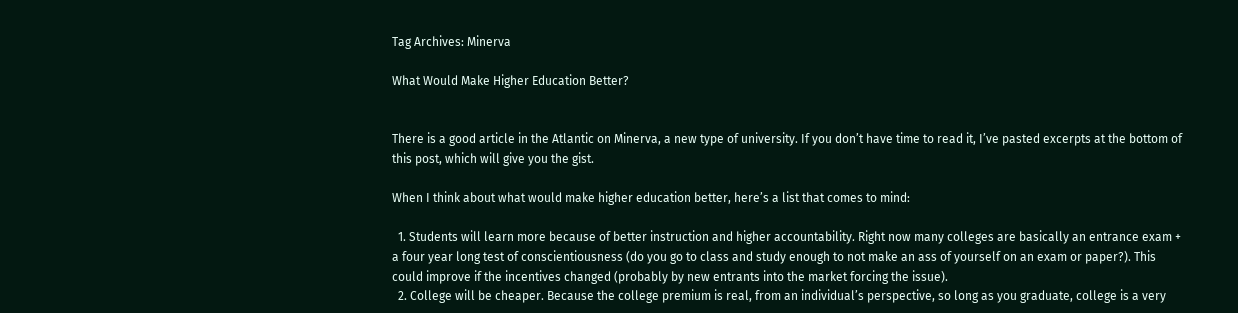Tag Archives: Minerva

What Would Make Higher Education Better?


There is a good article in the Atlantic on Minerva, a new type of university. If you don’t have time to read it, I’ve pasted excerpts at the bottom of this post, which will give you the gist.

When I think about what would make higher education better, here’s a list that comes to mind:

  1. Students will learn more because of better instruction and higher accountability. Right now many colleges are basically an entrance exam + a four year long test of conscientiousness (do you go to class and study enough to not make an ass of yourself on an exam or paper?). This could improve if the incentives changed (probably by new entrants into the market forcing the issue).
  2. College will be cheaper. Because the college premium is real, from an individual’s perspective, so long as you graduate, college is a very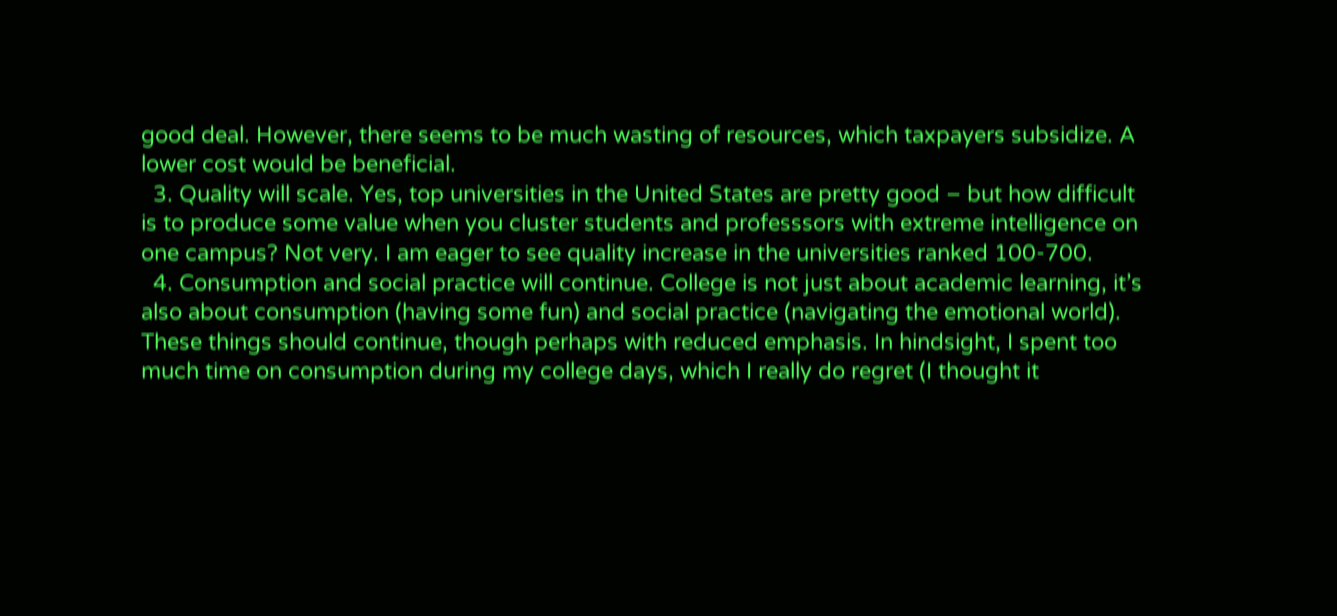good deal. However, there seems to be much wasting of resources, which taxpayers subsidize. A lower cost would be beneficial.
  3. Quality will scale. Yes, top universities in the United States are pretty good – but how difficult is to produce some value when you cluster students and professsors with extreme intelligence on one campus? Not very. I am eager to see quality increase in the universities ranked 100-700.
  4. Consumption and social practice will continue. College is not just about academic learning, it’s also about consumption (having some fun) and social practice (navigating the emotional world). These things should continue, though perhaps with reduced emphasis. In hindsight, I spent too much time on consumption during my college days, which I really do regret (I thought it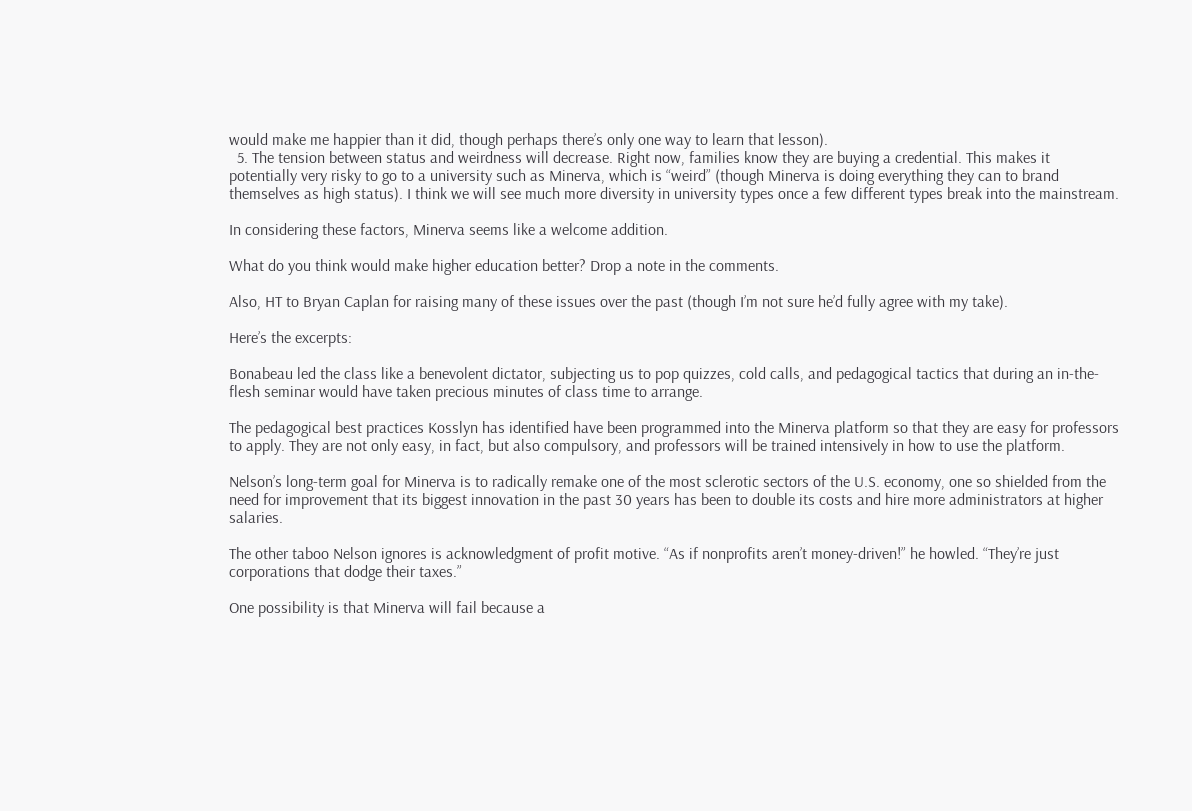would make me happier than it did, though perhaps there’s only one way to learn that lesson).
  5. The tension between status and weirdness will decrease. Right now, families know they are buying a credential. This makes it potentially very risky to go to a university such as Minerva, which is “weird” (though Minerva is doing everything they can to brand themselves as high status). I think we will see much more diversity in university types once a few different types break into the mainstream.

In considering these factors, Minerva seems like a welcome addition.

What do you think would make higher education better? Drop a note in the comments.

Also, HT to Bryan Caplan for raising many of these issues over the past (though I’m not sure he’d fully agree with my take).

Here’s the excerpts:

Bonabeau led the class like a benevolent dictator, subjecting us to pop quizzes, cold calls, and pedagogical tactics that during an in-the-flesh seminar would have taken precious minutes of class time to arrange.

The pedagogical best practices Kosslyn has identified have been programmed into the Minerva platform so that they are easy for professors to apply. They are not only easy, in fact, but also compulsory, and professors will be trained intensively in how to use the platform.

Nelson’s long-term goal for Minerva is to radically remake one of the most sclerotic sectors of the U.S. economy, one so shielded from the need for improvement that its biggest innovation in the past 30 years has been to double its costs and hire more administrators at higher salaries.

The other taboo Nelson ignores is acknowledgment of profit motive. “As if nonprofits aren’t money-driven!” he howled. “They’re just corporations that dodge their taxes.”

One possibility is that Minerva will fail because a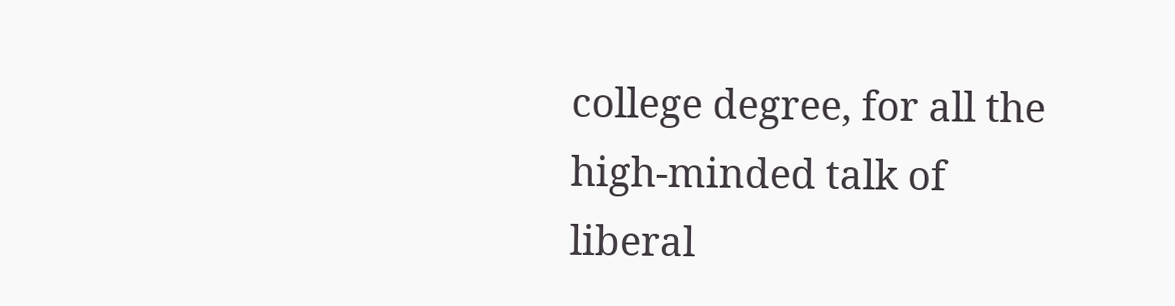college degree, for all the high-minded talk of liberal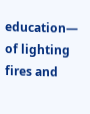education— of lighting fires and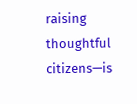raising thoughtful citizens—is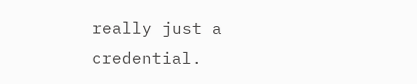really just a credential.